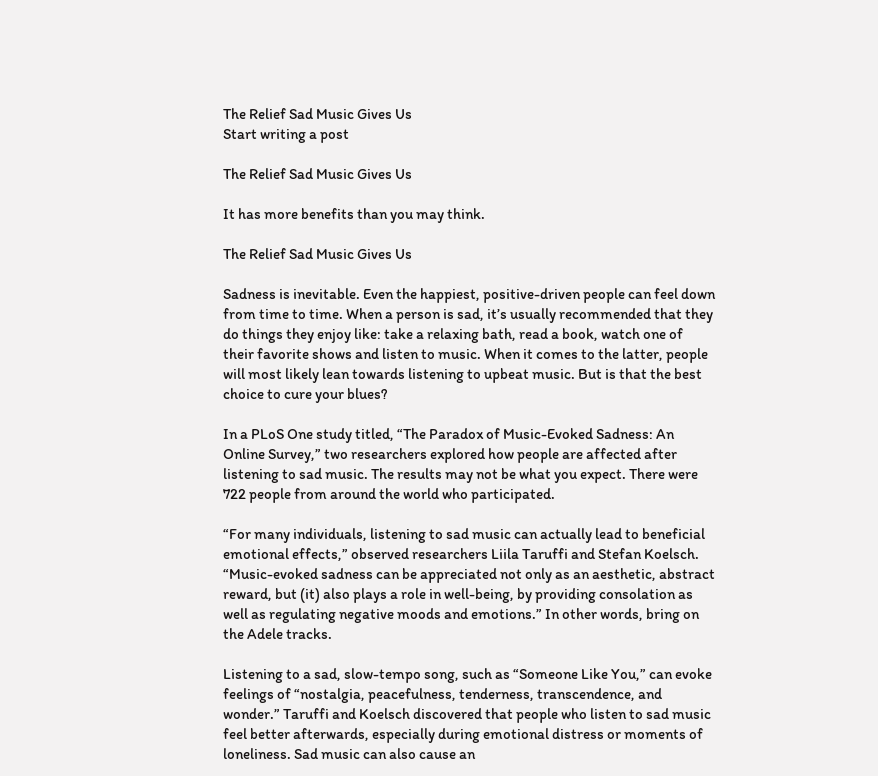The Relief Sad Music Gives Us
Start writing a post

The Relief Sad Music Gives Us

It has more benefits than you may think.

The Relief Sad Music Gives Us

Sadness is inevitable. Even the happiest, positive-driven people can feel down from time to time. When a person is sad, it’s usually recommended that they do things they enjoy like: take a relaxing bath, read a book, watch one of their favorite shows and listen to music. When it comes to the latter, people will most likely lean towards listening to upbeat music. But is that the best choice to cure your blues?

In a PLoS One study titled, “The Paradox of Music-Evoked Sadness: An Online Survey,” two researchers explored how people are affected after listening to sad music. The results may not be what you expect. There were 722 people from around the world who participated.

“For many individuals, listening to sad music can actually lead to beneficial emotional effects,” observed researchers Liila Taruffi and Stefan Koelsch. “Music-evoked sadness can be appreciated not only as an aesthetic, abstract reward, but (it) also plays a role in well-being, by providing consolation as well as regulating negative moods and emotions.” In other words, bring on the Adele tracks.

Listening to a sad, slow-tempo song, such as “Someone Like You,” can evoke feelings of “nostalgia, peacefulness, tenderness, transcendence, and wonder.” Taruffi and Koelsch discovered that people who listen to sad music feel better afterwards, especially during emotional distress or moments of loneliness. Sad music can also cause an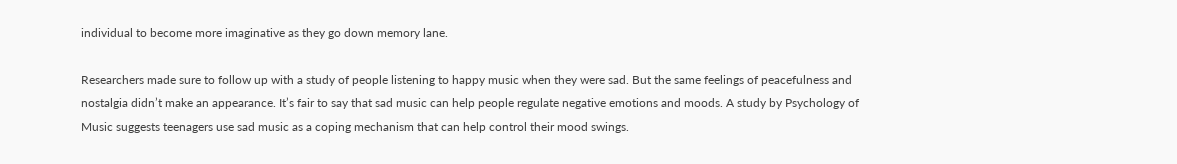individual to become more imaginative as they go down memory lane.

Researchers made sure to follow up with a study of people listening to happy music when they were sad. But the same feelings of peacefulness and nostalgia didn’t make an appearance. It’s fair to say that sad music can help people regulate negative emotions and moods. A study by Psychology of Music suggests teenagers use sad music as a coping mechanism that can help control their mood swings.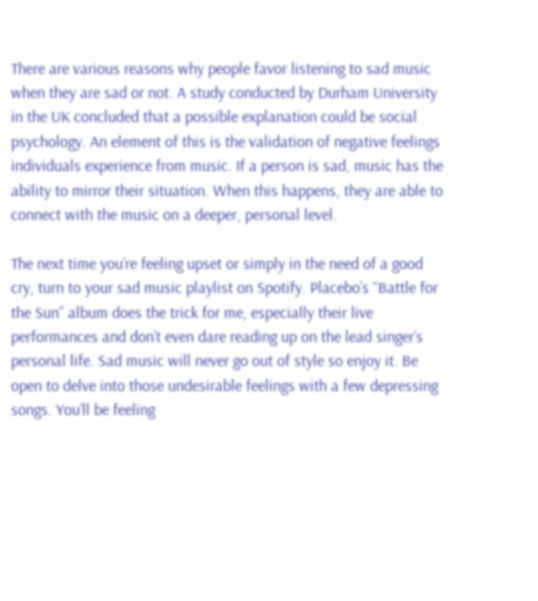There are various reasons why people favor listening to sad music when they are sad or not. A study conducted by Durham University in the UK concluded that a possible explanation could be social psychology. An element of this is the validation of negative feelings individuals experience from music. If a person is sad, music has the ability to mirror their situation. When this happens, they are able to connect with the music on a deeper, personal level.

The next time you’re feeling upset or simply in the need of a good cry, turn to your sad music playlist on Spotify. Placebo’s “Battle for the Sun” album does the trick for me, especially their live performances and don’t even dare reading up on the lead singer’s personal life. Sad music will never go out of style so enjoy it. Be open to delve into those undesirable feelings with a few depressing songs. You’ll be feeling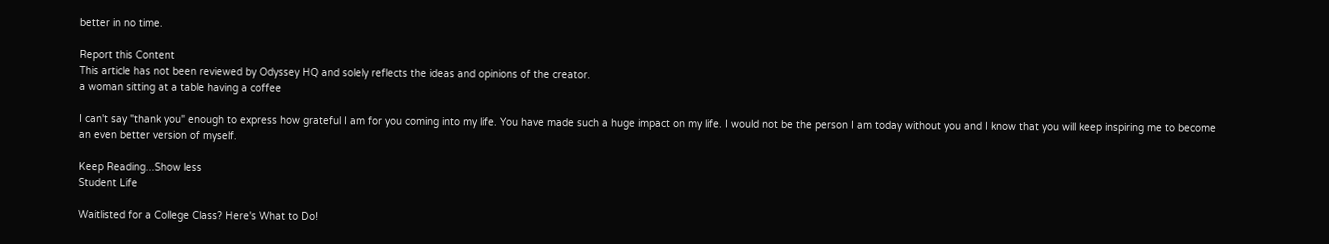better in no time.

Report this Content
This article has not been reviewed by Odyssey HQ and solely reflects the ideas and opinions of the creator.
a woman sitting at a table having a coffee

I can't say "thank you" enough to express how grateful I am for you coming into my life. You have made such a huge impact on my life. I would not be the person I am today without you and I know that you will keep inspiring me to become an even better version of myself.

Keep Reading...Show less
Student Life

Waitlisted for a College Class? Here's What to Do!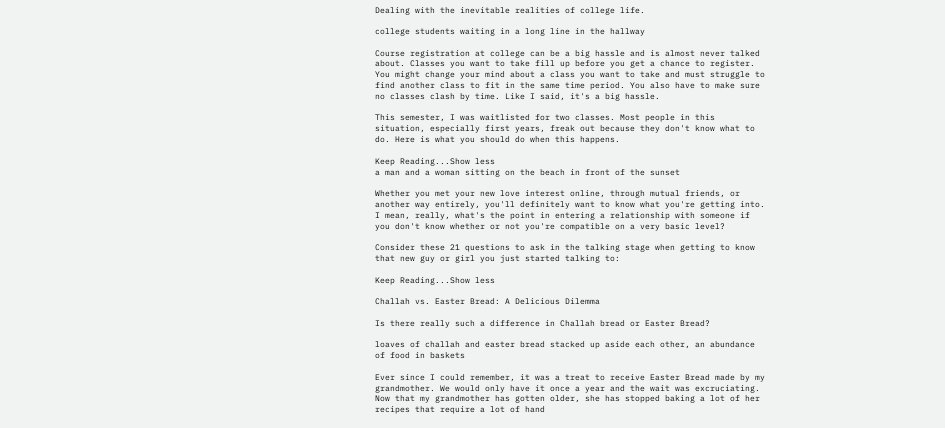Dealing with the inevitable realities of college life.

college students waiting in a long line in the hallway

Course registration at college can be a big hassle and is almost never talked about. Classes you want to take fill up before you get a chance to register. You might change your mind about a class you want to take and must struggle to find another class to fit in the same time period. You also have to make sure no classes clash by time. Like I said, it's a big hassle.

This semester, I was waitlisted for two classes. Most people in this situation, especially first years, freak out because they don't know what to do. Here is what you should do when this happens.

Keep Reading...Show less
a man and a woman sitting on the beach in front of the sunset

Whether you met your new love interest online, through mutual friends, or another way entirely, you'll definitely want to know what you're getting into. I mean, really, what's the point in entering a relationship with someone if you don't know whether or not you're compatible on a very basic level?

Consider these 21 questions to ask in the talking stage when getting to know that new guy or girl you just started talking to:

Keep Reading...Show less

Challah vs. Easter Bread: A Delicious Dilemma

Is there really such a difference in Challah bread or Easter Bread?

loaves of challah and easter bread stacked up aside each other, an abundance of food in baskets

Ever since I could remember, it was a treat to receive Easter Bread made by my grandmother. We would only have it once a year and the wait was excruciating. Now that my grandmother has gotten older, she has stopped baking a lot of her recipes that require a lot of hand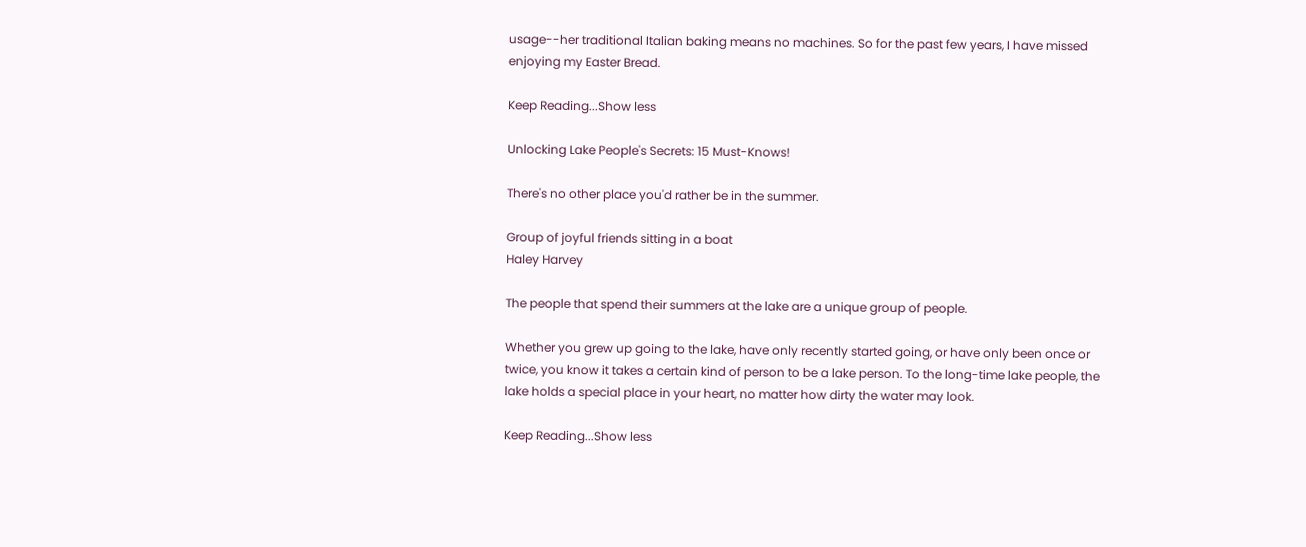usage--her traditional Italian baking means no machines. So for the past few years, I have missed enjoying my Easter Bread.

Keep Reading...Show less

Unlocking Lake People's Secrets: 15 Must-Knows!

There's no other place you'd rather be in the summer.

Group of joyful friends sitting in a boat
Haley Harvey

The people that spend their summers at the lake are a unique group of people.

Whether you grew up going to the lake, have only recently started going, or have only been once or twice, you know it takes a certain kind of person to be a lake person. To the long-time lake people, the lake holds a special place in your heart, no matter how dirty the water may look.

Keep Reading...Show less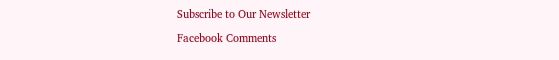Subscribe to Our Newsletter

Facebook Comments